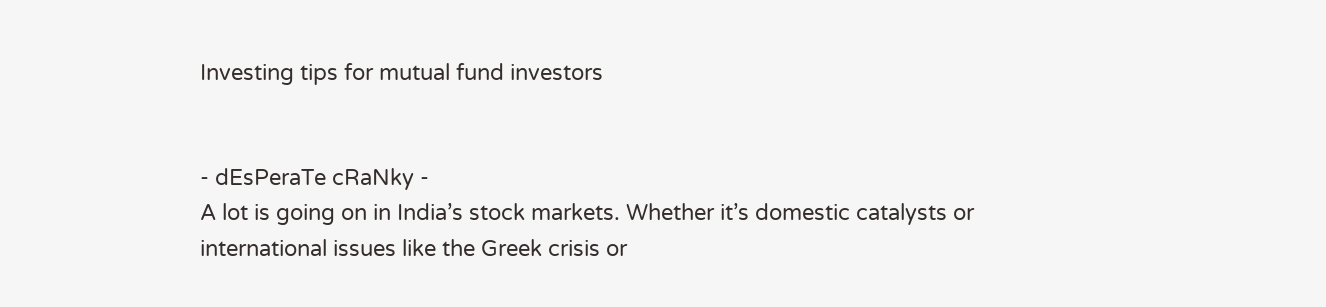Investing tips for mutual fund investors


- dEsPeraTe cRaNky -
A lot is going on in India’s stock markets. Whether it’s domestic catalysts or international issues like the Greek crisis or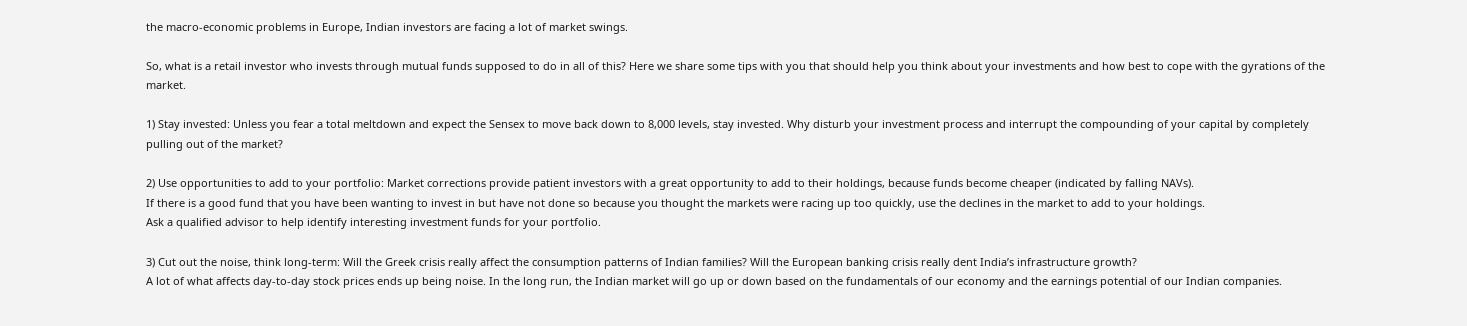the macro-economic problems in Europe, Indian investors are facing a lot of market swings.

So, what is a retail investor who invests through mutual funds supposed to do in all of this? Here we share some tips with you that should help you think about your investments and how best to cope with the gyrations of the market.

1) Stay invested: Unless you fear a total meltdown and expect the Sensex to move back down to 8,000 levels, stay invested. Why disturb your investment process and interrupt the compounding of your capital by completely pulling out of the market?

2) Use opportunities to add to your portfolio: Market corrections provide patient investors with a great opportunity to add to their holdings, because funds become cheaper (indicated by falling NAVs).
If there is a good fund that you have been wanting to invest in but have not done so because you thought the markets were racing up too quickly, use the declines in the market to add to your holdings.
Ask a qualified advisor to help identify interesting investment funds for your portfolio.

3) Cut out the noise, think long-term: Will the Greek crisis really affect the consumption patterns of Indian families? Will the European banking crisis really dent India’s infrastructure growth?
A lot of what affects day-to-day stock prices ends up being noise. In the long run, the Indian market will go up or down based on the fundamentals of our economy and the earnings potential of our Indian companies.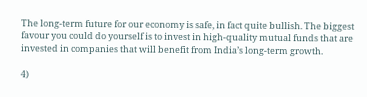The long-term future for our economy is safe, in fact quite bullish. The biggest favour you could do yourself is to invest in high-quality mutual funds that are invested in companies that will benefit from India’s long-term growth.

4)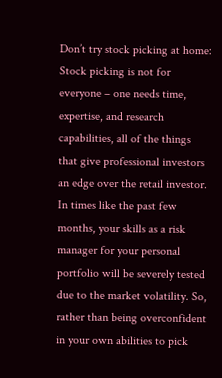Don’t try stock picking at home: Stock picking is not for everyone – one needs time, expertise, and research capabilities, all of the things that give professional investors an edge over the retail investor.
In times like the past few months, your skills as a risk manager for your personal portfolio will be severely tested due to the market volatility. So, rather than being overconfident in your own abilities to pick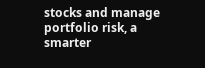stocks and manage portfolio risk, a smarter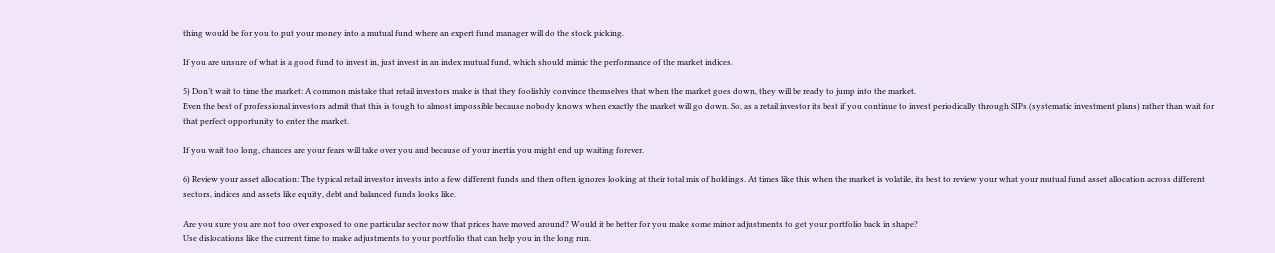thing would be for you to put your money into a mutual fund where an expert fund manager will do the stock picking.

If you are unsure of what is a good fund to invest in, just invest in an index mutual fund, which should mimic the performance of the market indices.

5) Don’t wait to time the market: A common mistake that retail investors make is that they foolishly convince themselves that when the market goes down, they will be ready to jump into the market.
Even the best of professional investors admit that this is tough to almost impossible because nobody knows when exactly the market will go down. So, as a retail investor its best if you continue to invest periodically through SIPs (systematic investment plans) rather than wait for that perfect opportunity to enter the market.

If you wait too long, chances are your fears will take over you and because of your inertia you might end up waiting forever.

6) Review your asset allocation: The typical retail investor invests into a few different funds and then often ignores looking at their total mix of holdings. At times like this when the market is volatile, its best to review your what your mutual fund asset allocation across different sectors, indices and assets like equity, debt and balanced funds looks like.

Are you sure you are not too over exposed to one particular sector now that prices have moved around? Would it be better for you make some minor adjustments to get your portfolio back in shape?
Use dislocations like the current time to make adjustments to your portfolio that can help you in the long run.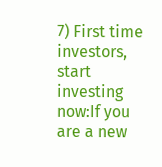7) First time investors, start investing now:If you are a new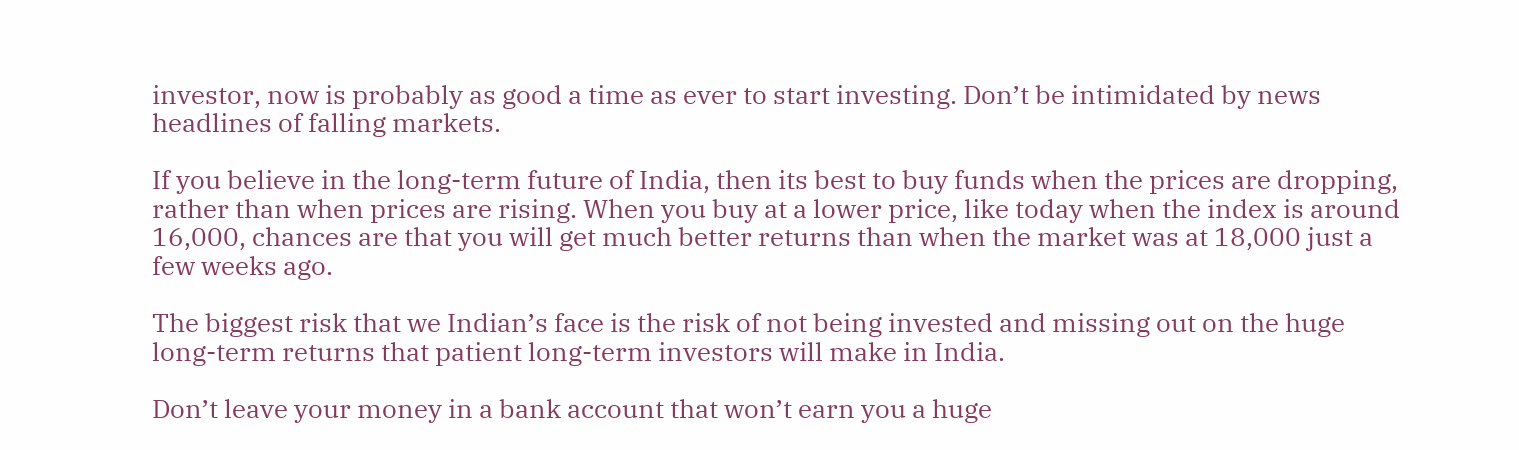investor, now is probably as good a time as ever to start investing. Don’t be intimidated by news headlines of falling markets.

If you believe in the long-term future of India, then its best to buy funds when the prices are dropping, rather than when prices are rising. When you buy at a lower price, like today when the index is around 16,000, chances are that you will get much better returns than when the market was at 18,000 just a few weeks ago.

The biggest risk that we Indian’s face is the risk of not being invested and missing out on the huge long-term returns that patient long-term investors will make in India.

Don’t leave your money in a bank account that won’t earn you a huge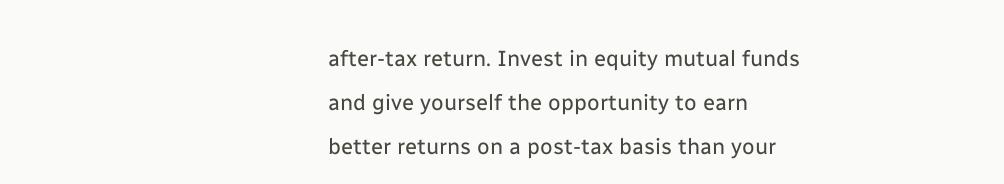after-tax return. Invest in equity mutual funds and give yourself the opportunity to earn better returns on a post-tax basis than your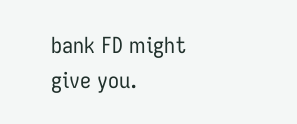bank FD might give you.